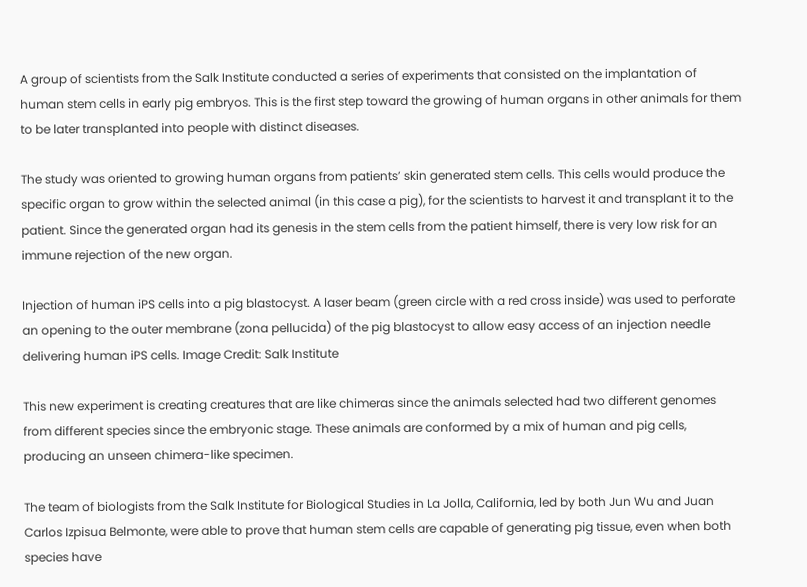A group of scientists from the Salk Institute conducted a series of experiments that consisted on the implantation of human stem cells in early pig embryos. This is the first step toward the growing of human organs in other animals for them to be later transplanted into people with distinct diseases.

The study was oriented to growing human organs from patients’ skin generated stem cells. This cells would produce the specific organ to grow within the selected animal (in this case a pig), for the scientists to harvest it and transplant it to the patient. Since the generated organ had its genesis in the stem cells from the patient himself, there is very low risk for an immune rejection of the new organ.

Injection of human iPS cells into a pig blastocyst. A laser beam (green circle with a red cross inside) was used to perforate an opening to the outer membrane (zona pellucida) of the pig blastocyst to allow easy access of an injection needle delivering human iPS cells. Image Credit: Salk Institute

This new experiment is creating creatures that are like chimeras since the animals selected had two different genomes from different species since the embryonic stage. These animals are conformed by a mix of human and pig cells, producing an unseen chimera-like specimen.

The team of biologists from the Salk Institute for Biological Studies in La Jolla, California, led by both Jun Wu and Juan Carlos Izpisua Belmonte, were able to prove that human stem cells are capable of generating pig tissue, even when both species have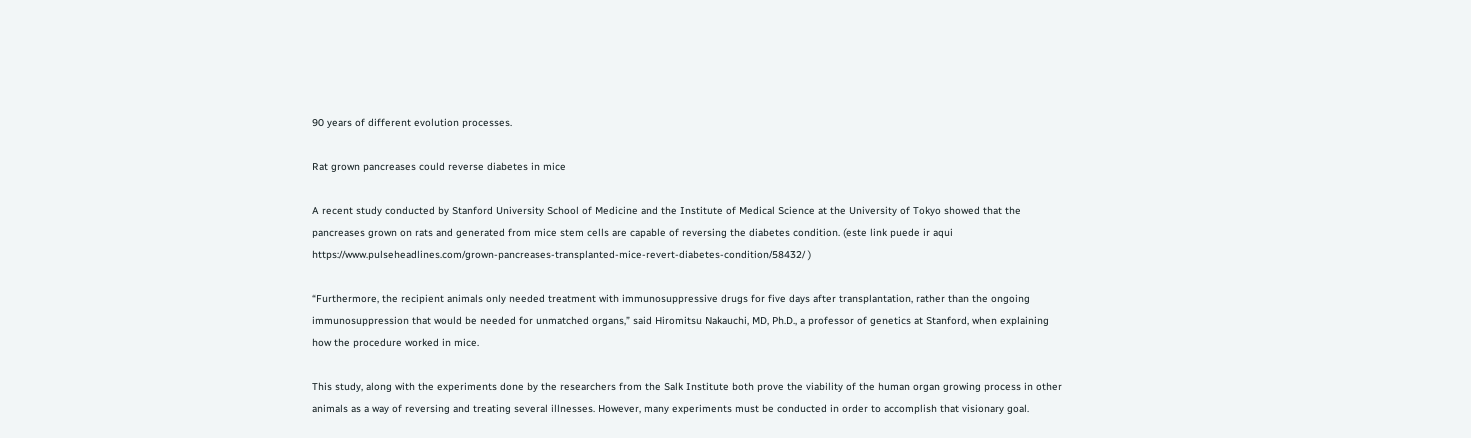90 years of different evolution processes.

Rat grown pancreases could reverse diabetes in mice

A recent study conducted by Stanford University School of Medicine and the Institute of Medical Science at the University of Tokyo showed that the pancreases grown on rats and generated from mice stem cells are capable of reversing the diabetes condition. (este link puede ir aqui https://www.pulseheadlines.com/grown-pancreases-transplanted-mice-revert-diabetes-condition/58432/ )

“Furthermore, the recipient animals only needed treatment with immunosuppressive drugs for five days after transplantation, rather than the ongoing immunosuppression that would be needed for unmatched organs,” said Hiromitsu Nakauchi, MD, Ph.D., a professor of genetics at Stanford, when explaining how the procedure worked in mice.

This study, along with the experiments done by the researchers from the Salk Institute both prove the viability of the human organ growing process in other animals as a way of reversing and treating several illnesses. However, many experiments must be conducted in order to accomplish that visionary goal.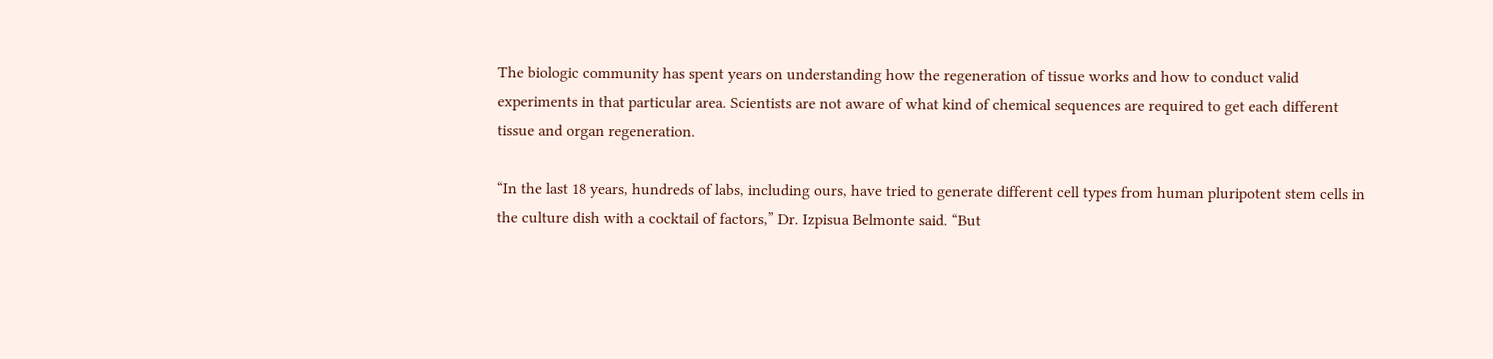The biologic community has spent years on understanding how the regeneration of tissue works and how to conduct valid experiments in that particular area. Scientists are not aware of what kind of chemical sequences are required to get each different tissue and organ regeneration.

“In the last 18 years, hundreds of labs, including ours, have tried to generate different cell types from human pluripotent stem cells in the culture dish with a cocktail of factors,” Dr. Izpisua Belmonte said. “But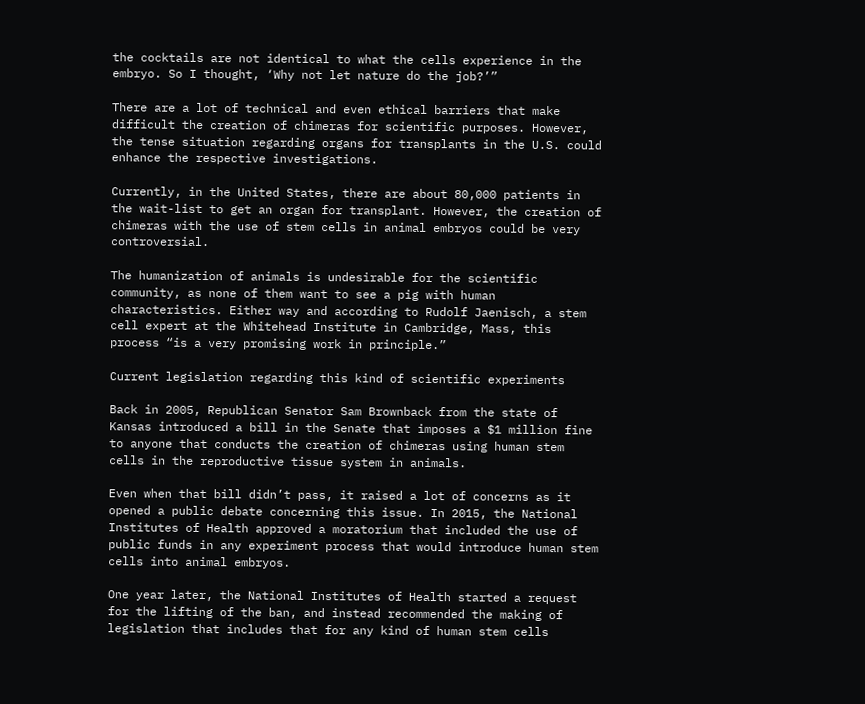the cocktails are not identical to what the cells experience in the embryo. So I thought, ‘Why not let nature do the job?’”

There are a lot of technical and even ethical barriers that make difficult the creation of chimeras for scientific purposes. However, the tense situation regarding organs for transplants in the U.S. could enhance the respective investigations.

Currently, in the United States, there are about 80,000 patients in the wait-list to get an organ for transplant. However, the creation of chimeras with the use of stem cells in animal embryos could be very controversial.

The humanization of animals is undesirable for the scientific community, as none of them want to see a pig with human characteristics. Either way and according to Rudolf Jaenisch, a stem cell expert at the Whitehead Institute in Cambridge, Mass, this process “is a very promising work in principle.”

Current legislation regarding this kind of scientific experiments

Back in 2005, Republican Senator Sam Brownback from the state of Kansas introduced a bill in the Senate that imposes a $1 million fine to anyone that conducts the creation of chimeras using human stem cells in the reproductive tissue system in animals.

Even when that bill didn’t pass, it raised a lot of concerns as it opened a public debate concerning this issue. In 2015, the National Institutes of Health approved a moratorium that included the use of public funds in any experiment process that would introduce human stem cells into animal embryos.

One year later, the National Institutes of Health started a request for the lifting of the ban, and instead recommended the making of legislation that includes that for any kind of human stem cells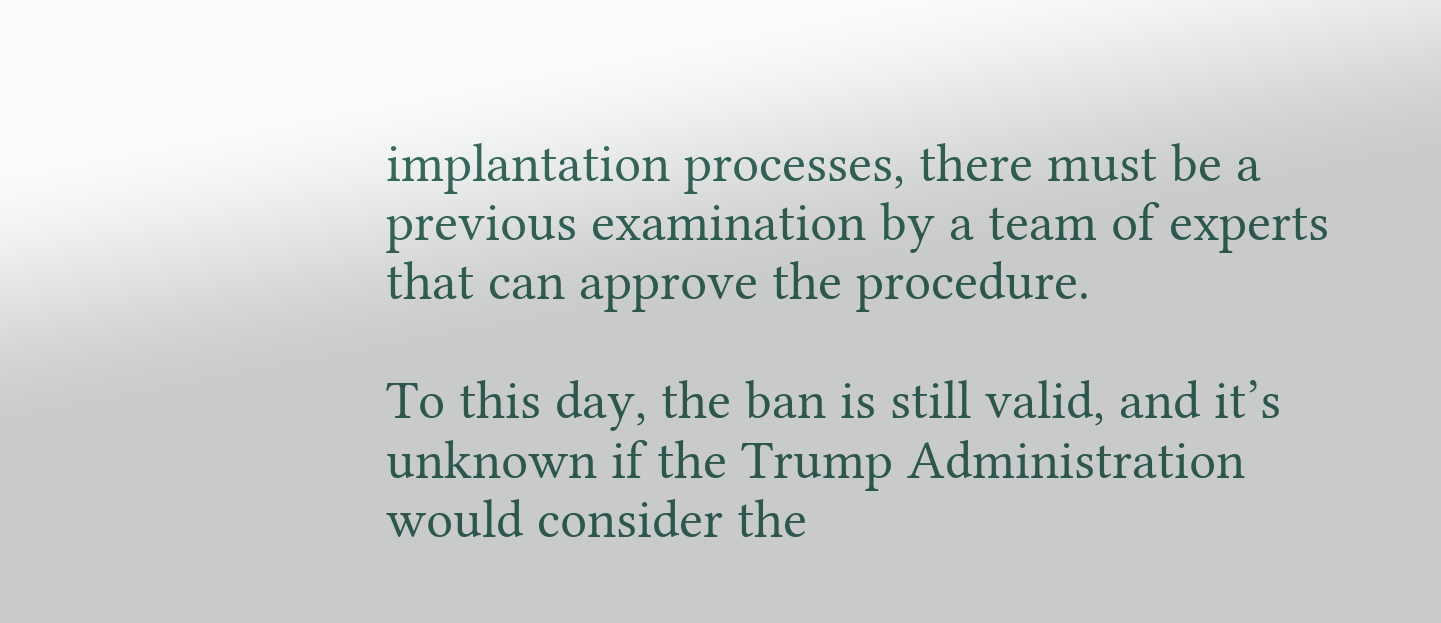implantation processes, there must be a previous examination by a team of experts that can approve the procedure.

To this day, the ban is still valid, and it’s unknown if the Trump Administration would consider the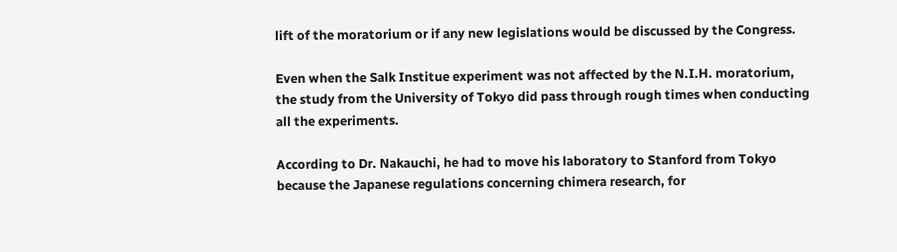lift of the moratorium or if any new legislations would be discussed by the Congress.

Even when the Salk Institue experiment was not affected by the N.I.H. moratorium, the study from the University of Tokyo did pass through rough times when conducting all the experiments.

According to Dr. Nakauchi, he had to move his laboratory to Stanford from Tokyo because the Japanese regulations concerning chimera research, for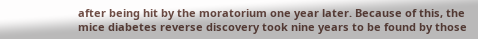after being hit by the moratorium one year later. Because of this, the mice diabetes reverse discovery took nine years to be found by those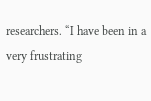researchers. “I have been in a very frustrating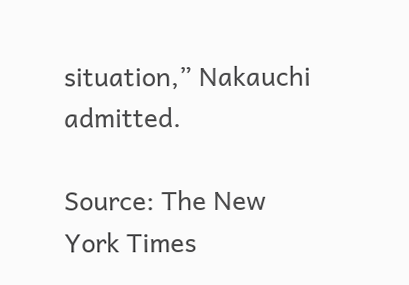situation,” Nakauchi admitted.

Source: The New York Times